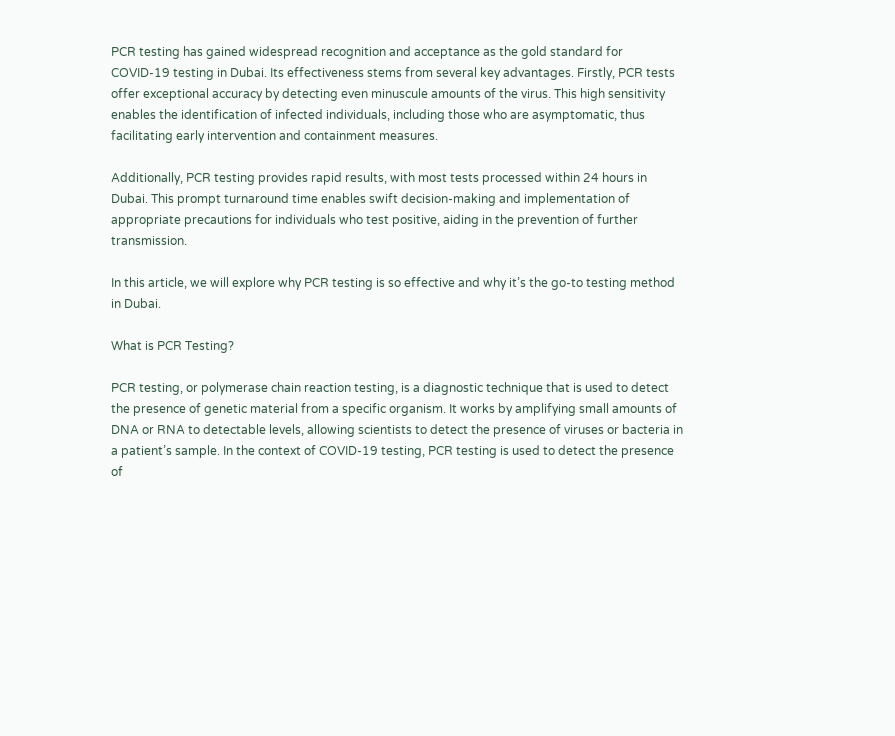PCR testing has gained widespread recognition and acceptance as the gold standard for COVID-19 testing in Dubai. Its effectiveness stems from several key advantages. Firstly, PCR tests offer exceptional accuracy by detecting even minuscule amounts of the virus. This high sensitivity enables the identification of infected individuals, including those who are asymptomatic, thus facilitating early intervention and containment measures.

Additionally, PCR testing provides rapid results, with most tests processed within 24 hours in Dubai. This prompt turnaround time enables swift decision-making and implementation of appropriate precautions for individuals who test positive, aiding in the prevention of further transmission.

In this article, we will explore why PCR testing is so effective and why it’s the go-to testing method in Dubai.

What is PCR Testing?

PCR testing, or polymerase chain reaction testing, is a diagnostic technique that is used to detect the presence of genetic material from a specific organism. It works by amplifying small amounts of DNA or RNA to detectable levels, allowing scientists to detect the presence of viruses or bacteria in a patient’s sample. In the context of COVID-19 testing, PCR testing is used to detect the presence of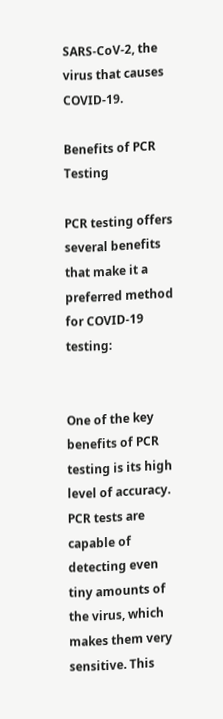SARS-CoV-2, the virus that causes COVID-19.

Benefits of PCR Testing

PCR testing offers several benefits that make it a preferred method for COVID-19 testing:


One of the key benefits of PCR testing is its high level of accuracy. PCR tests are capable of detecting even tiny amounts of the virus, which makes them very sensitive. This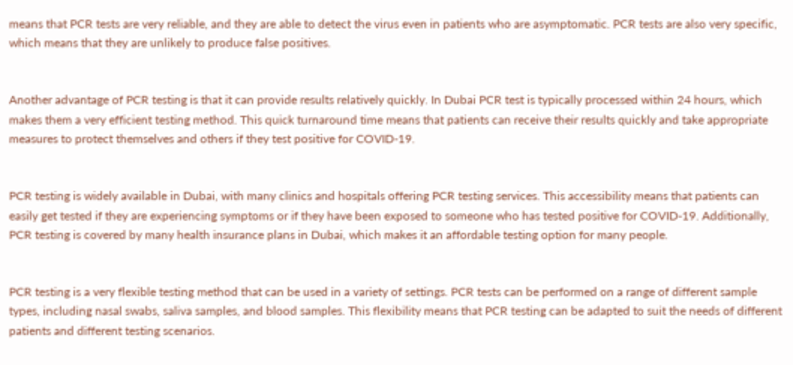means that PCR tests are very reliable, and they are able to detect the virus even in patients who are asymptomatic. PCR tests are also very specific, which means that they are unlikely to produce false positives.


Another advantage of PCR testing is that it can provide results relatively quickly. In Dubai PCR test is typically processed within 24 hours, which makes them a very efficient testing method. This quick turnaround time means that patients can receive their results quickly and take appropriate measures to protect themselves and others if they test positive for COVID-19.


PCR testing is widely available in Dubai, with many clinics and hospitals offering PCR testing services. This accessibility means that patients can easily get tested if they are experiencing symptoms or if they have been exposed to someone who has tested positive for COVID-19. Additionally, PCR testing is covered by many health insurance plans in Dubai, which makes it an affordable testing option for many people.


PCR testing is a very flexible testing method that can be used in a variety of settings. PCR tests can be performed on a range of different sample types, including nasal swabs, saliva samples, and blood samples. This flexibility means that PCR testing can be adapted to suit the needs of different patients and different testing scenarios.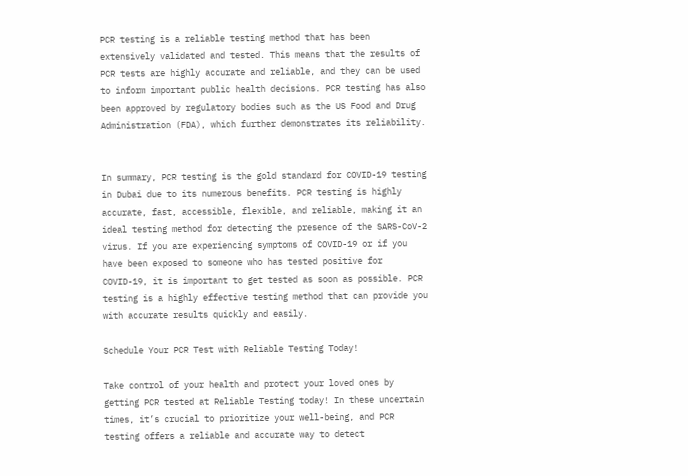PCR testing is a reliable testing method that has been extensively validated and tested. This means that the results of PCR tests are highly accurate and reliable, and they can be used to inform important public health decisions. PCR testing has also been approved by regulatory bodies such as the US Food and Drug Administration (FDA), which further demonstrates its reliability.


In summary, PCR testing is the gold standard for COVID-19 testing in Dubai due to its numerous benefits. PCR testing is highly accurate, fast, accessible, flexible, and reliable, making it an ideal testing method for detecting the presence of the SARS-CoV-2 virus. If you are experiencing symptoms of COVID-19 or if you have been exposed to someone who has tested positive for COVID-19, it is important to get tested as soon as possible. PCR testing is a highly effective testing method that can provide you with accurate results quickly and easily.

Schedule Your PCR Test with Reliable Testing Today!

Take control of your health and protect your loved ones by getting PCR tested at Reliable Testing today! In these uncertain times, it’s crucial to prioritize your well-being, and PCR testing offers a reliable and accurate way to detect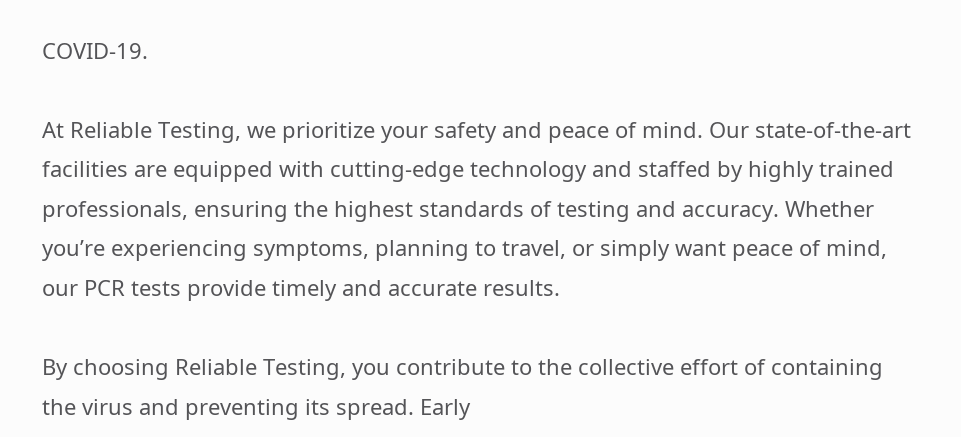COVID-19.

At Reliable Testing, we prioritize your safety and peace of mind. Our state-of-the-art facilities are equipped with cutting-edge technology and staffed by highly trained professionals, ensuring the highest standards of testing and accuracy. Whether you’re experiencing symptoms, planning to travel, or simply want peace of mind, our PCR tests provide timely and accurate results.

By choosing Reliable Testing, you contribute to the collective effort of containing the virus and preventing its spread. Early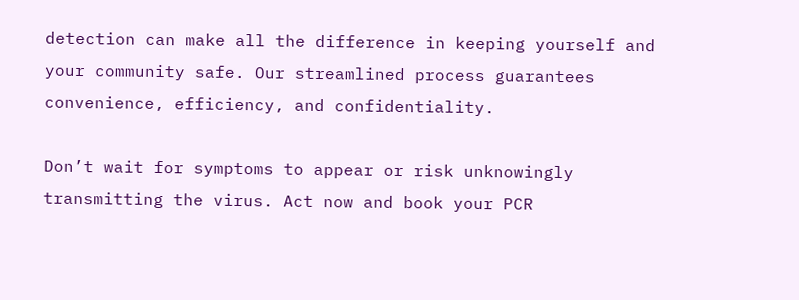detection can make all the difference in keeping yourself and your community safe. Our streamlined process guarantees convenience, efficiency, and confidentiality.

Don’t wait for symptoms to appear or risk unknowingly transmitting the virus. Act now and book your PCR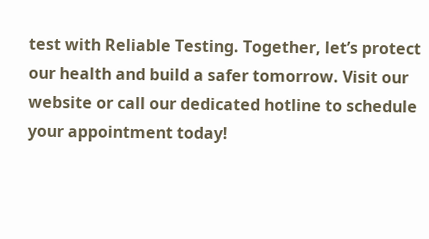test with Reliable Testing. Together, let’s protect our health and build a safer tomorrow. Visit our website or call our dedicated hotline to schedule your appointment today!